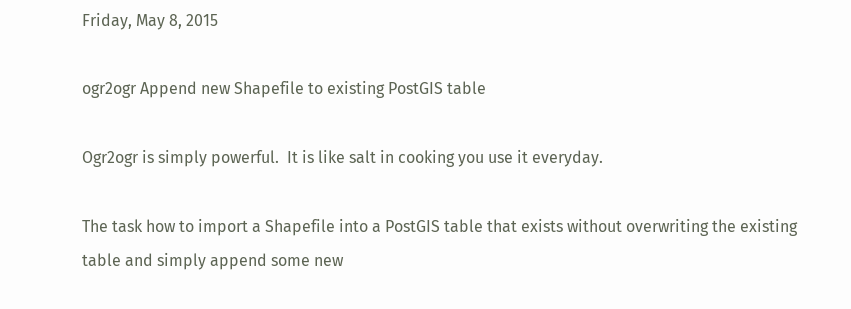Friday, May 8, 2015

ogr2ogr Append new Shapefile to existing PostGIS table

Ogr2ogr is simply powerful.  It is like salt in cooking you use it everyday.

The task how to import a Shapefile into a PostGIS table that exists without overwriting the existing table and simply append some new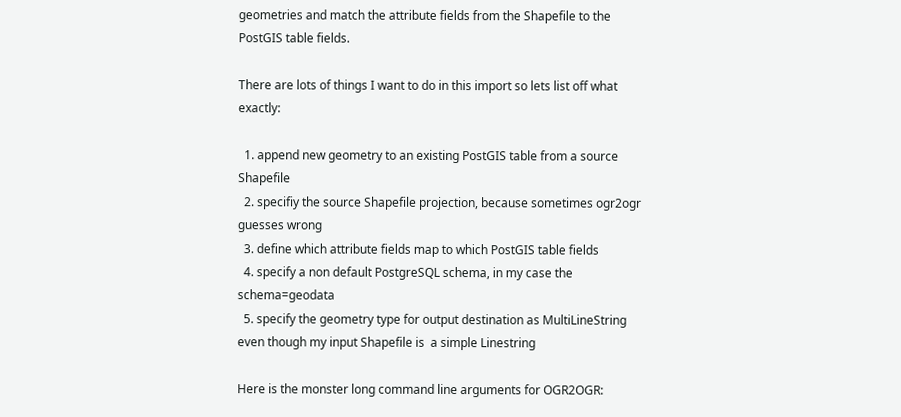geometries and match the attribute fields from the Shapefile to the PostGIS table fields.

There are lots of things I want to do in this import so lets list off what exactly:

  1. append new geometry to an existing PostGIS table from a source Shapefile
  2. specifiy the source Shapefile projection, because sometimes ogr2ogr guesses wrong
  3. define which attribute fields map to which PostGIS table fields
  4. specify a non default PostgreSQL schema, in my case the schema=geodata
  5. specify the geometry type for output destination as MultiLineString even though my input Shapefile is  a simple Linestring

Here is the monster long command line arguments for OGR2OGR: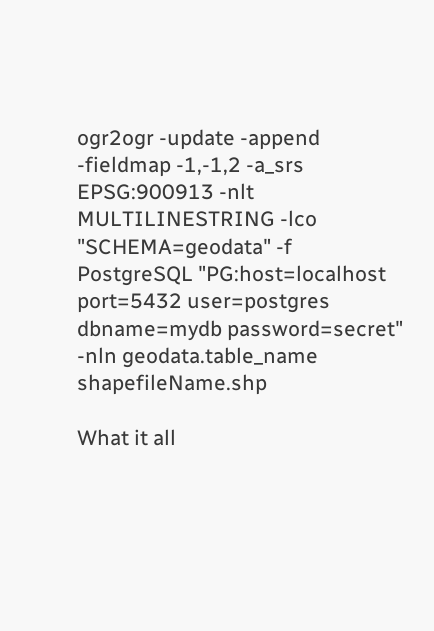ogr2ogr -update -append -fieldmap -1,-1,2 -a_srs EPSG:900913 -nlt MULTILINESTRING -lco "SCHEMA=geodata" -f PostgreSQL "PG:host=localhost port=5432 user=postgres dbname=mydb password=secret" -nln geodata.table_name shapefileName.shp

What it all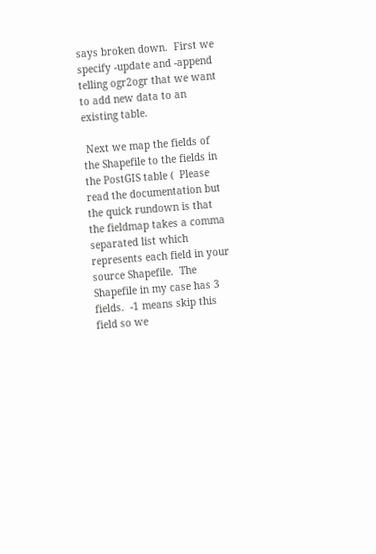says broken down.  First we specify -update and -append telling ogr2ogr that we want to add new data to an existing table.

 Next we map the fields of the Shapefile to the fields in the PostGIS table (  Please read the documentation but the quick rundown is that the fieldmap takes a comma separated list which represents each field in your source Shapefile.  The Shapefile in my case has 3 fields.  -1 means skip this field so we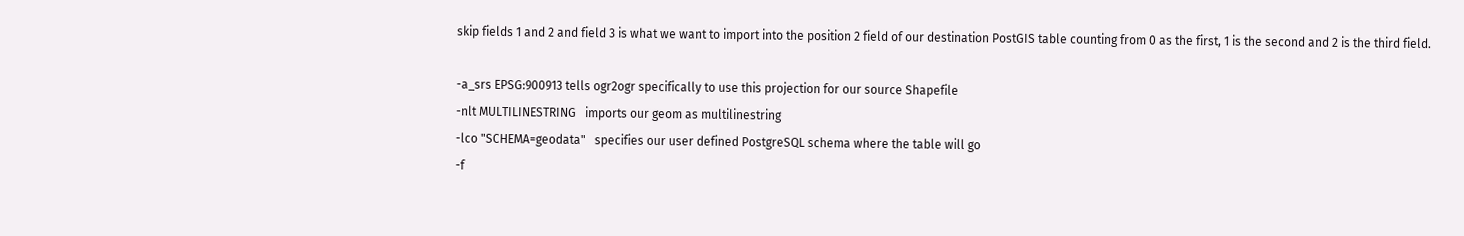skip fields 1 and 2 and field 3 is what we want to import into the position 2 field of our destination PostGIS table counting from 0 as the first, 1 is the second and 2 is the third field.

-a_srs EPSG:900913 tells ogr2ogr specifically to use this projection for our source Shapefile
-nlt MULTILINESTRING   imports our geom as multilinestring
-lco "SCHEMA=geodata"   specifies our user defined PostgreSQL schema where the table will go
-f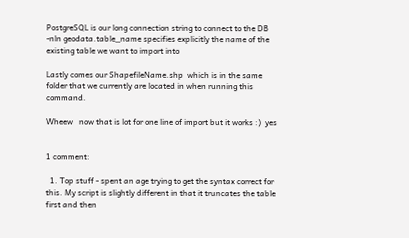PostgreSQL is our long connection string to connect to the DB
-nln geodata.table_name specifies explicitly the name of the existing table we want to import into

Lastly comes our ShapefileName.shp  which is in the same folder that we currently are located in when running this command.

Wheew   now that is lot for one line of import but it works :)  yes


1 comment:

  1. Top stuff - spent an age trying to get the syntax correct for this. My script is slightly different in that it truncates the table first and then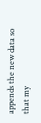appends the new data so that my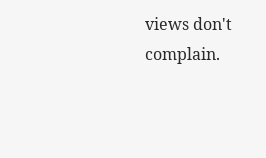views don't complain.